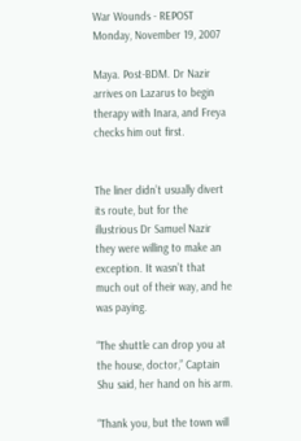War Wounds - REPOST
Monday, November 19, 2007

Maya. Post-BDM. Dr Nazir arrives on Lazarus to begin therapy with Inara, and Freya checks him out first.


The liner didn’t usually divert its route, but for the illustrious Dr Samuel Nazir they were willing to make an exception. It wasn’t that much out of their way, and he was paying.

“The shuttle can drop you at the house, doctor,” Captain Shu said, her hand on his arm.

“Thank you, but the town will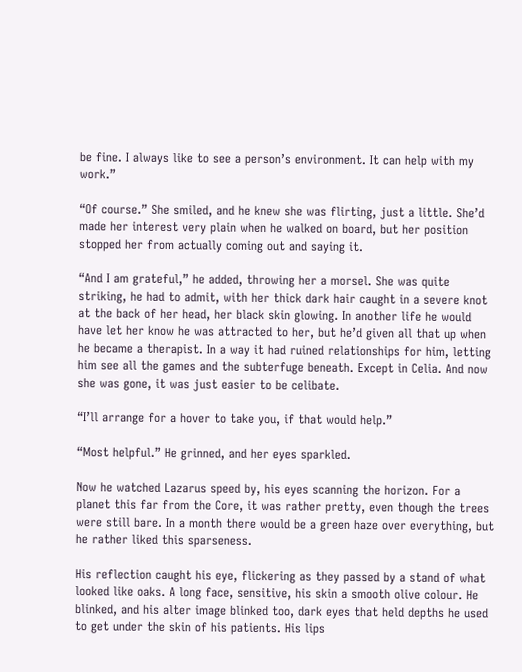be fine. I always like to see a person’s environment. It can help with my work.”

“Of course.” She smiled, and he knew she was flirting, just a little. She’d made her interest very plain when he walked on board, but her position stopped her from actually coming out and saying it.

“And I am grateful,” he added, throwing her a morsel. She was quite striking, he had to admit, with her thick dark hair caught in a severe knot at the back of her head, her black skin glowing. In another life he would have let her know he was attracted to her, but he’d given all that up when he became a therapist. In a way it had ruined relationships for him, letting him see all the games and the subterfuge beneath. Except in Celia. And now she was gone, it was just easier to be celibate.

“I’ll arrange for a hover to take you, if that would help.”

“Most helpful.” He grinned, and her eyes sparkled.

Now he watched Lazarus speed by, his eyes scanning the horizon. For a planet this far from the Core, it was rather pretty, even though the trees were still bare. In a month there would be a green haze over everything, but he rather liked this sparseness.

His reflection caught his eye, flickering as they passed by a stand of what looked like oaks. A long face, sensitive, his skin a smooth olive colour. He blinked, and his alter image blinked too, dark eyes that held depths he used to get under the skin of his patients. His lips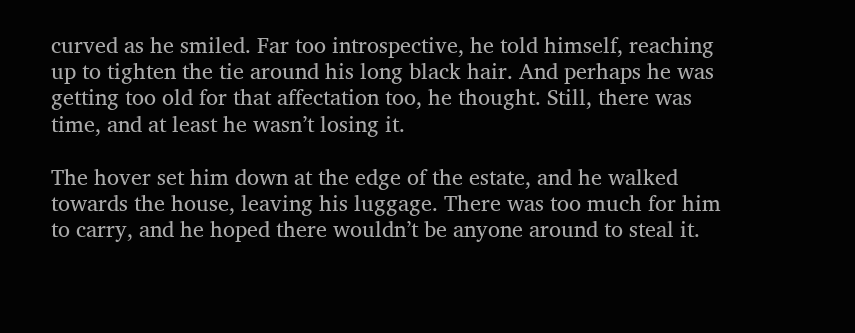curved as he smiled. Far too introspective, he told himself, reaching up to tighten the tie around his long black hair. And perhaps he was getting too old for that affectation too, he thought. Still, there was time, and at least he wasn’t losing it.

The hover set him down at the edge of the estate, and he walked towards the house, leaving his luggage. There was too much for him to carry, and he hoped there wouldn’t be anyone around to steal it.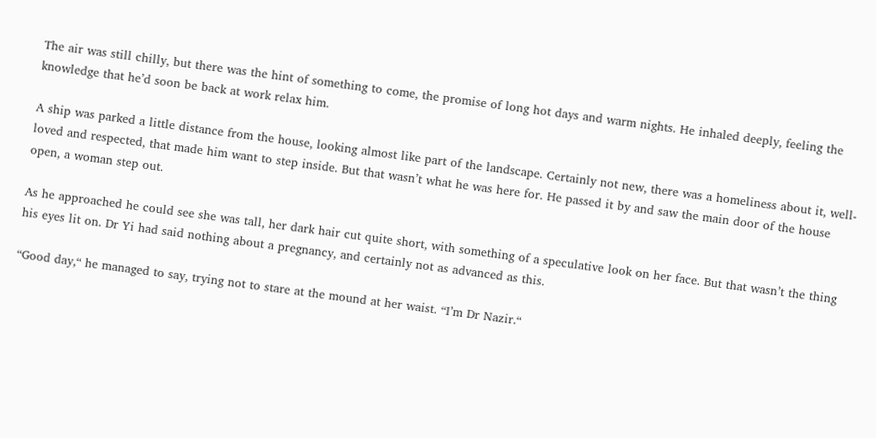The air was still chilly, but there was the hint of something to come, the promise of long hot days and warm nights. He inhaled deeply, feeling the knowledge that he’d soon be back at work relax him.

A ship was parked a little distance from the house, looking almost like part of the landscape. Certainly not new, there was a homeliness about it, well-loved and respected, that made him want to step inside. But that wasn’t what he was here for. He passed it by and saw the main door of the house open, a woman step out.

As he approached he could see she was tall, her dark hair cut quite short, with something of a speculative look on her face. But that wasn’t the thing his eyes lit on. Dr Yi had said nothing about a pregnancy, and certainly not as advanced as this.

“Good day,“ he managed to say, trying not to stare at the mound at her waist. “I’m Dr Nazir.“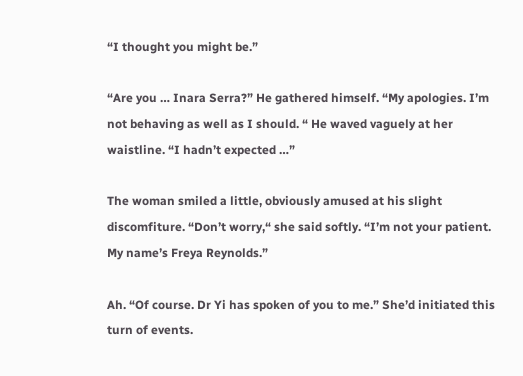“I thought you might be.”

“Are you … Inara Serra?” He gathered himself. “My apologies. I’m not behaving as well as I should. “ He waved vaguely at her waistline. “I hadn’t expected …”

The woman smiled a little, obviously amused at his slight discomfiture. “Don’t worry,“ she said softly. “I’m not your patient. My name’s Freya Reynolds.”

Ah. “Of course. Dr Yi has spoken of you to me.” She’d initiated this turn of events.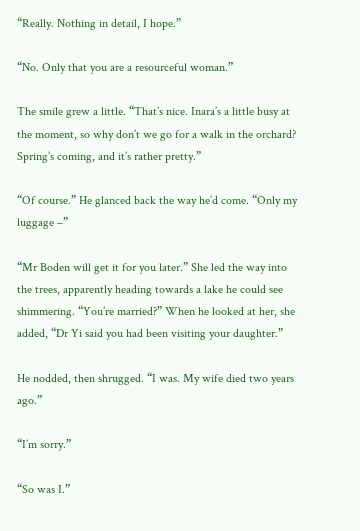“Really. Nothing in detail, I hope.”

“No. Only that you are a resourceful woman.”

The smile grew a little. “That’s nice. Inara’s a little busy at the moment, so why don’t we go for a walk in the orchard? Spring’s coming, and it’s rather pretty.”

“Of course.” He glanced back the way he’d come. “Only my luggage –”

“Mr Boden will get it for you later.” She led the way into the trees, apparently heading towards a lake he could see shimmering. “You’re married?” When he looked at her, she added, “Dr Yi said you had been visiting your daughter.”

He nodded, then shrugged. “I was. My wife died two years ago.”

“I’m sorry.”

“So was I.”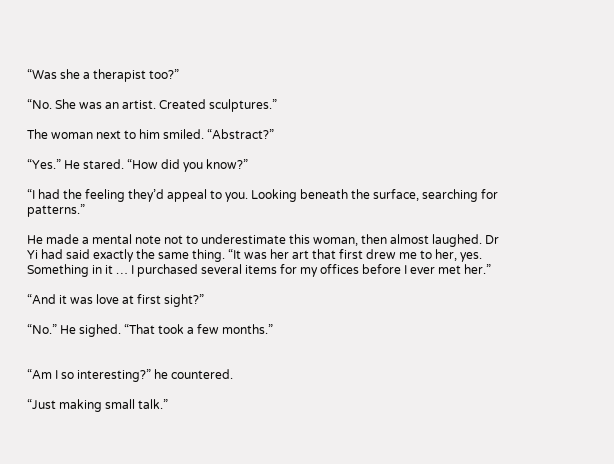“Was she a therapist too?”

“No. She was an artist. Created sculptures.”

The woman next to him smiled. “Abstract?”

“Yes.” He stared. “How did you know?”

“I had the feeling they’d appeal to you. Looking beneath the surface, searching for patterns.”

He made a mental note not to underestimate this woman, then almost laughed. Dr Yi had said exactly the same thing. “It was her art that first drew me to her, yes. Something in it … I purchased several items for my offices before I ever met her.”

“And it was love at first sight?”

“No.” He sighed. “That took a few months.”


“Am I so interesting?” he countered.

“Just making small talk.”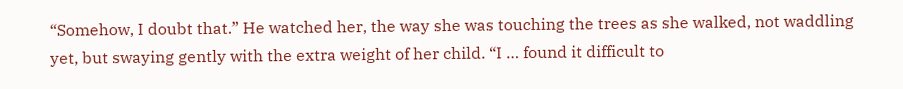“Somehow, I doubt that.” He watched her, the way she was touching the trees as she walked, not waddling yet, but swaying gently with the extra weight of her child. “I … found it difficult to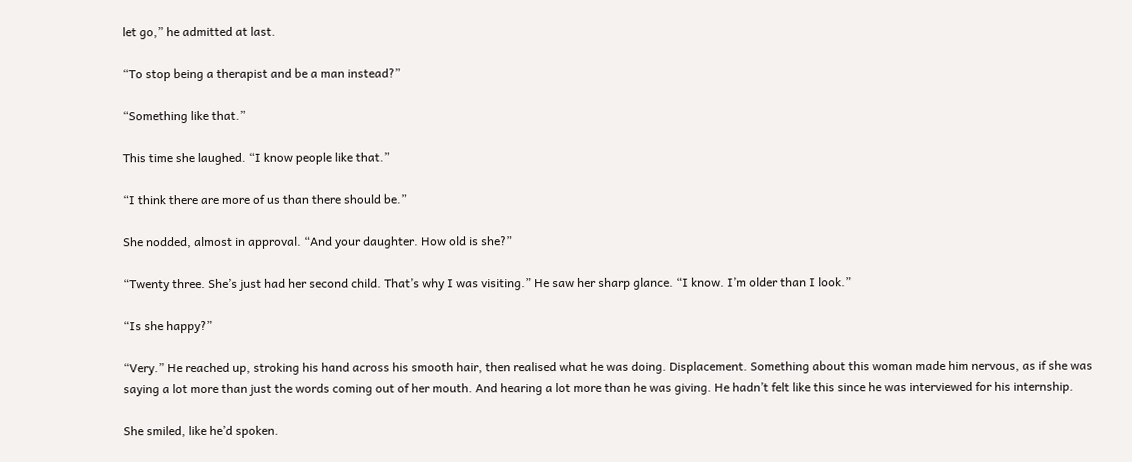let go,” he admitted at last.

“To stop being a therapist and be a man instead?”

“Something like that.”

This time she laughed. “I know people like that.”

“I think there are more of us than there should be.”

She nodded, almost in approval. “And your daughter. How old is she?”

“Twenty three. She’s just had her second child. That’s why I was visiting.” He saw her sharp glance. “I know. I’m older than I look.”

“Is she happy?”

“Very.” He reached up, stroking his hand across his smooth hair, then realised what he was doing. Displacement. Something about this woman made him nervous, as if she was saying a lot more than just the words coming out of her mouth. And hearing a lot more than he was giving. He hadn’t felt like this since he was interviewed for his internship.

She smiled, like he’d spoken.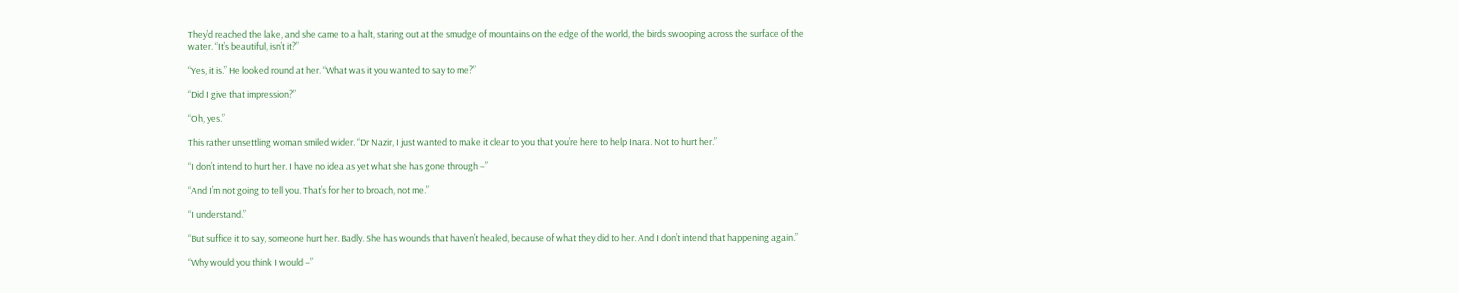They’d reached the lake, and she came to a halt, staring out at the smudge of mountains on the edge of the world, the birds swooping across the surface of the water. “It’s beautiful, isn’t it?”

“Yes, it is.” He looked round at her. “What was it you wanted to say to me?”

“Did I give that impression?”

“Oh, yes.”

This rather unsettling woman smiled wider. “Dr Nazir, I just wanted to make it clear to you that you’re here to help Inara. Not to hurt her.”

“I don’t intend to hurt her. I have no idea as yet what she has gone through –”

“And I’m not going to tell you. That’s for her to broach, not me.”

“I understand.”

“But suffice it to say, someone hurt her. Badly. She has wounds that haven’t healed, because of what they did to her. And I don’t intend that happening again.”

“Why would you think I would –”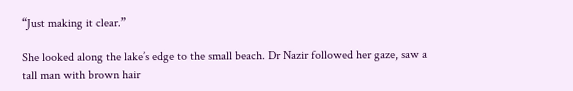“Just making it clear.”

She looked along the lake’s edge to the small beach. Dr Nazir followed her gaze, saw a tall man with brown hair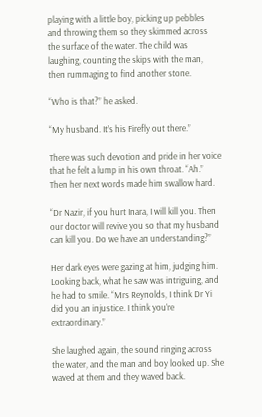playing with a little boy, picking up pebbles and throwing them so they skimmed across the surface of the water. The child was laughing, counting the skips with the man, then rummaging to find another stone.

“Who is that?” he asked.

“My husband. It’s his Firefly out there.”

There was such devotion and pride in her voice that he felt a lump in his own throat. “Ah.” Then her next words made him swallow hard.

“Dr Nazir, if you hurt Inara, I will kill you. Then our doctor will revive you so that my husband can kill you. Do we have an understanding?”

Her dark eyes were gazing at him, judging him. Looking back, what he saw was intriguing, and he had to smile. “Mrs Reynolds, I think Dr Yi did you an injustice. I think you’re extraordinary.”

She laughed again, the sound ringing across the water, and the man and boy looked up. She waved at them and they waved back.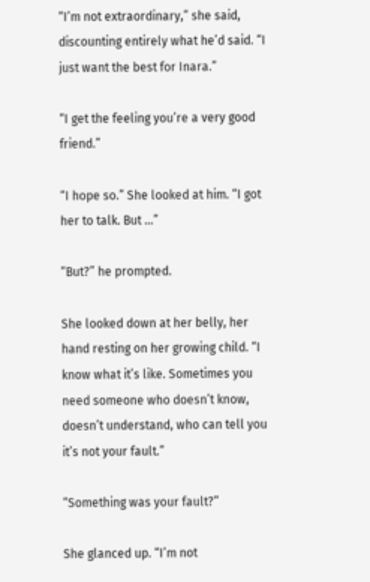“I’m not extraordinary,” she said, discounting entirely what he’d said. “I just want the best for Inara.”

“I get the feeling you’re a very good friend.”

“I hope so.” She looked at him. “I got her to talk. But …”

“But?” he prompted.

She looked down at her belly, her hand resting on her growing child. “I know what it’s like. Sometimes you need someone who doesn’t know, doesn’t understand, who can tell you it’s not your fault.”

“Something was your fault?”

She glanced up. “I’m not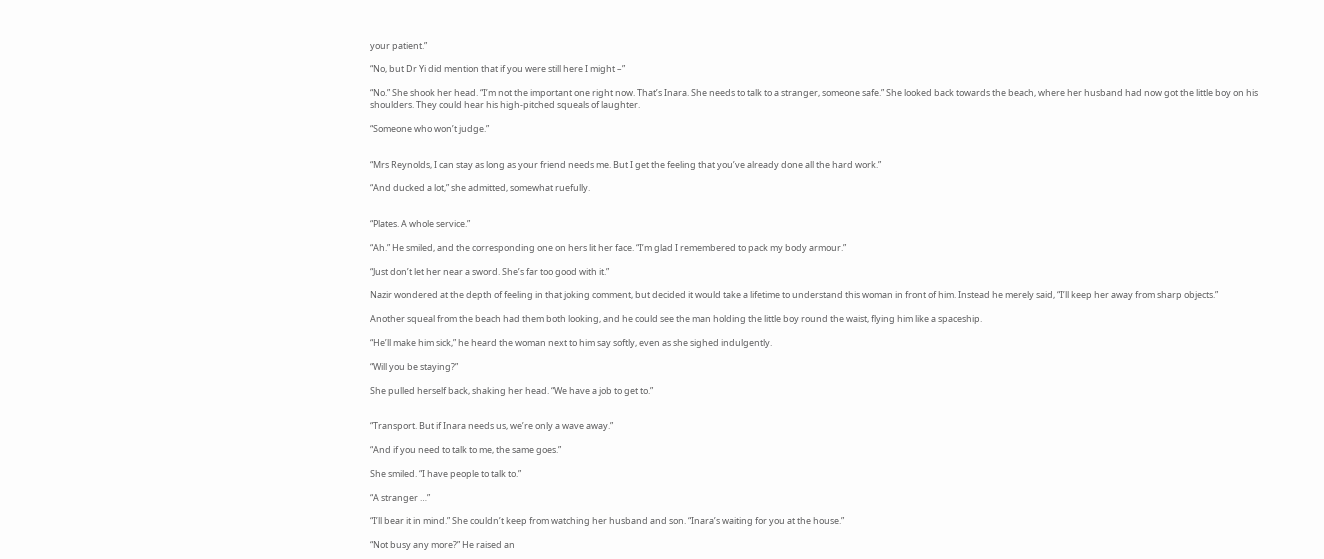your patient.”

“No, but Dr Yi did mention that if you were still here I might –”

“No.” She shook her head. “I’m not the important one right now. That’s Inara. She needs to talk to a stranger, someone safe.” She looked back towards the beach, where her husband had now got the little boy on his shoulders. They could hear his high-pitched squeals of laughter.

“Someone who won’t judge.”


“Mrs Reynolds, I can stay as long as your friend needs me. But I get the feeling that you’ve already done all the hard work.”

“And ducked a lot,” she admitted, somewhat ruefully.


“Plates. A whole service.”

“Ah.” He smiled, and the corresponding one on hers lit her face. “I’m glad I remembered to pack my body armour.”

“Just don’t let her near a sword. She’s far too good with it.”

Nazir wondered at the depth of feeling in that joking comment, but decided it would take a lifetime to understand this woman in front of him. Instead he merely said, “I’ll keep her away from sharp objects.”

Another squeal from the beach had them both looking, and he could see the man holding the little boy round the waist, flying him like a spaceship.

“He’ll make him sick,” he heard the woman next to him say softly, even as she sighed indulgently.

“Will you be staying?”

She pulled herself back, shaking her head. “We have a job to get to.”


“Transport. But if Inara needs us, we’re only a wave away.”

“And if you need to talk to me, the same goes.”

She smiled. “I have people to talk to.”

“A stranger …”

“I’ll bear it in mind.” She couldn’t keep from watching her husband and son. “Inara’s waiting for you at the house.”

“Not busy any more?” He raised an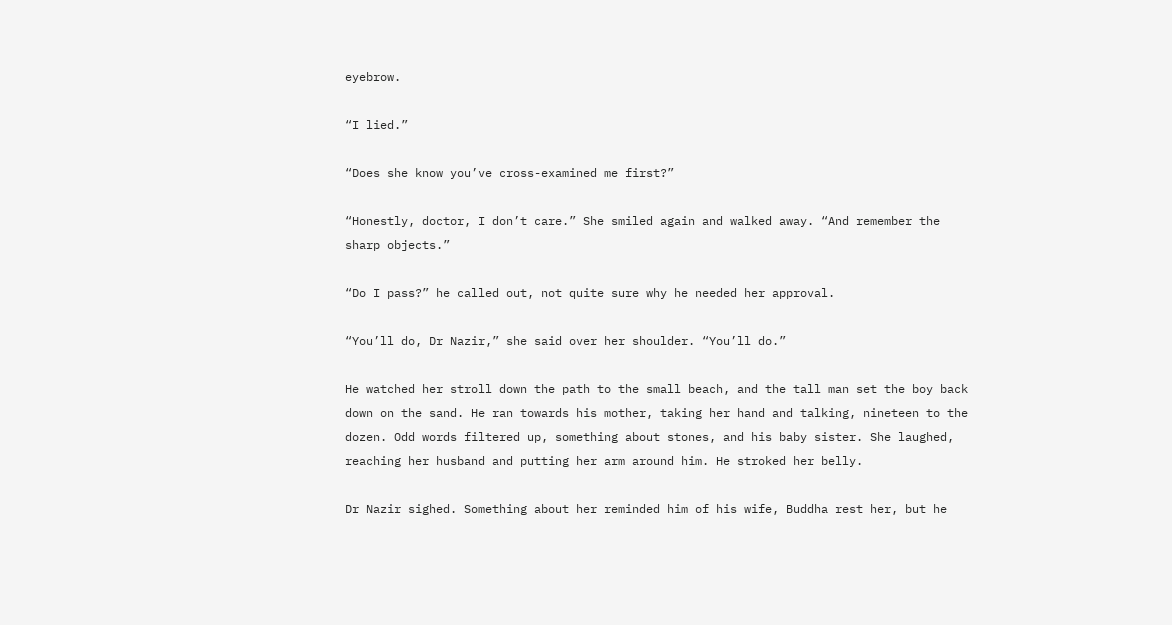eyebrow.

“I lied.”

“Does she know you’ve cross-examined me first?”

“Honestly, doctor, I don’t care.” She smiled again and walked away. “And remember the sharp objects.”

“Do I pass?” he called out, not quite sure why he needed her approval.

“You’ll do, Dr Nazir,” she said over her shoulder. “You’ll do.”

He watched her stroll down the path to the small beach, and the tall man set the boy back down on the sand. He ran towards his mother, taking her hand and talking, nineteen to the dozen. Odd words filtered up, something about stones, and his baby sister. She laughed, reaching her husband and putting her arm around him. He stroked her belly.

Dr Nazir sighed. Something about her reminded him of his wife, Buddha rest her, but he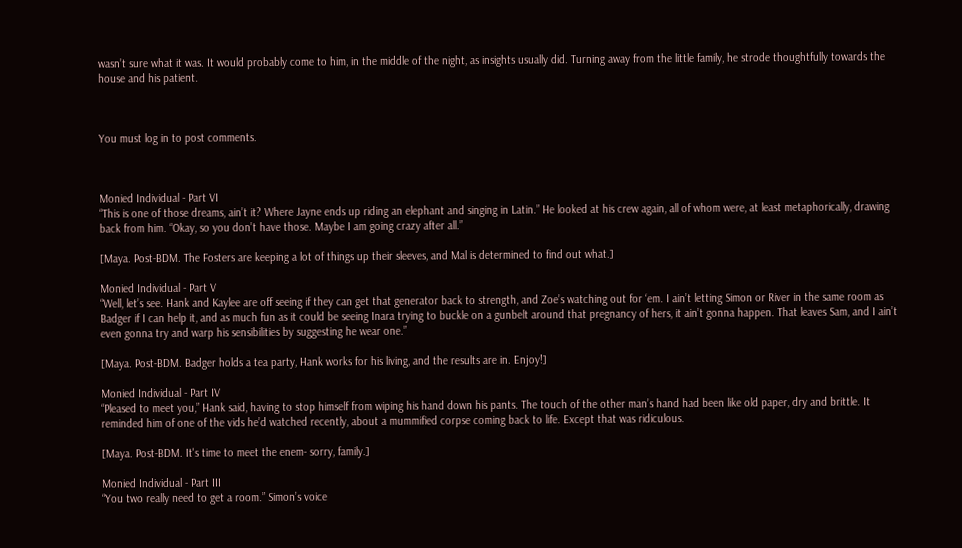wasn’t sure what it was. It would probably come to him, in the middle of the night, as insights usually did. Turning away from the little family, he strode thoughtfully towards the house and his patient.



You must log in to post comments.



Monied Individual - Part VI
“This is one of those dreams, ain’t it? Where Jayne ends up riding an elephant and singing in Latin.” He looked at his crew again, all of whom were, at least metaphorically, drawing back from him. “Okay, so you don’t have those. Maybe I am going crazy after all.”

[Maya. Post-BDM. The Fosters are keeping a lot of things up their sleeves, and Mal is determined to find out what.]

Monied Individual - Part V
“Well, let’s see. Hank and Kaylee are off seeing if they can get that generator back to strength, and Zoe’s watching out for ‘em. I ain’t letting Simon or River in the same room as Badger if I can help it, and as much fun as it could be seeing Inara trying to buckle on a gunbelt around that pregnancy of hers, it ain’t gonna happen. That leaves Sam, and I ain’t even gonna try and warp his sensibilities by suggesting he wear one.”

[Maya. Post-BDM. Badger holds a tea party, Hank works for his living, and the results are in. Enjoy!]

Monied Individual - Part IV
“Pleased to meet you,” Hank said, having to stop himself from wiping his hand down his pants. The touch of the other man’s hand had been like old paper, dry and brittle. It reminded him of one of the vids he’d watched recently, about a mummified corpse coming back to life. Except that was ridiculous.

[Maya. Post-BDM. It's time to meet the enem- sorry, family.]

Monied Individual - Part III
“You two really need to get a room.” Simon’s voice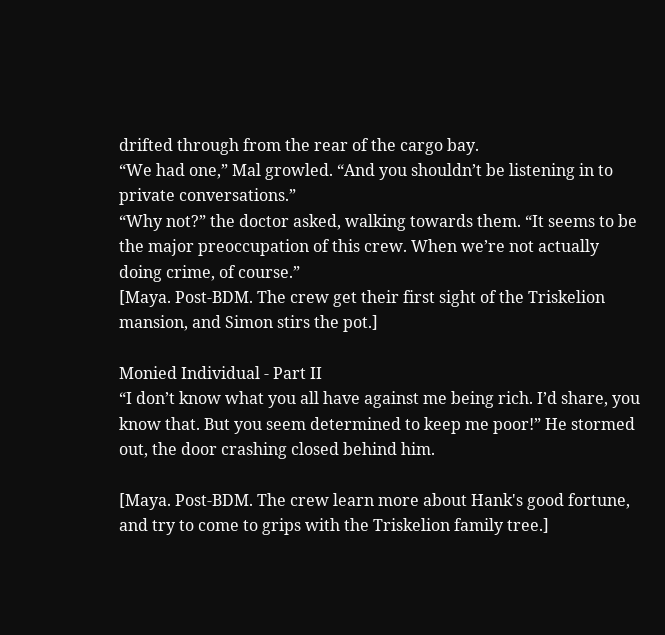drifted through from the rear of the cargo bay.
“We had one,” Mal growled. “And you shouldn’t be listening in to private conversations.”
“Why not?” the doctor asked, walking towards them. “It seems to be the major preoccupation of this crew. When we’re not actually doing crime, of course.”
[Maya. Post-BDM. The crew get their first sight of the Triskelion mansion, and Simon stirs the pot.]

Monied Individual - Part II
“I don’t know what you all have against me being rich. I’d share, you know that. But you seem determined to keep me poor!” He stormed out, the door crashing closed behind him.

[Maya. Post-BDM. The crew learn more about Hank's good fortune, and try to come to grips with the Triskelion family tree.]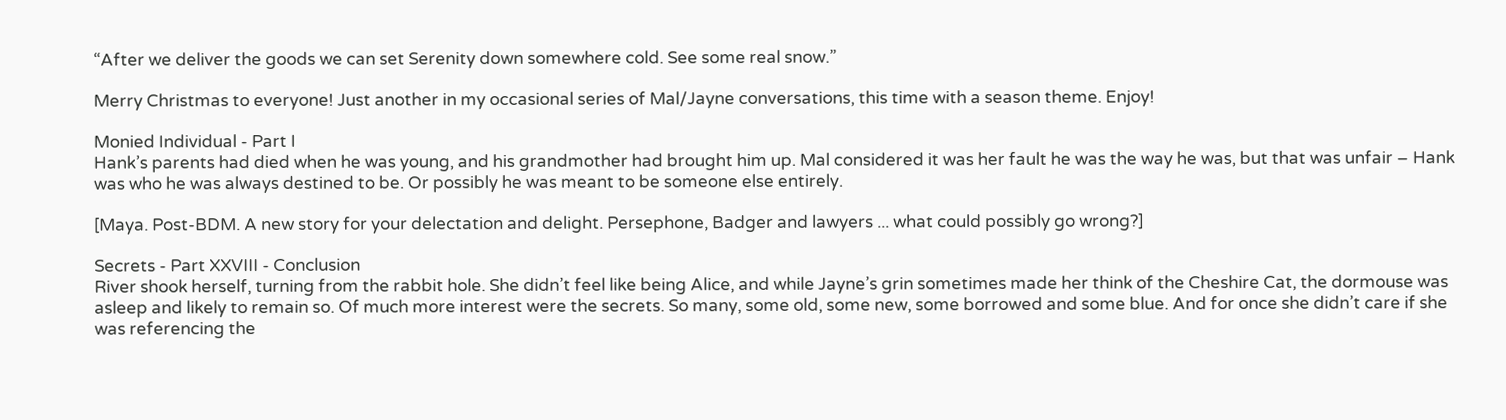“After we deliver the goods we can set Serenity down somewhere cold. See some real snow.”

Merry Christmas to everyone! Just another in my occasional series of Mal/Jayne conversations, this time with a season theme. Enjoy!

Monied Individual - Part I
Hank’s parents had died when he was young, and his grandmother had brought him up. Mal considered it was her fault he was the way he was, but that was unfair – Hank was who he was always destined to be. Or possibly he was meant to be someone else entirely.

[Maya. Post-BDM. A new story for your delectation and delight. Persephone, Badger and lawyers ... what could possibly go wrong?]

Secrets - Part XXVIII - Conclusion
River shook herself, turning from the rabbit hole. She didn’t feel like being Alice, and while Jayne’s grin sometimes made her think of the Cheshire Cat, the dormouse was asleep and likely to remain so. Of much more interest were the secrets. So many, some old, some new, some borrowed and some blue. And for once she didn’t care if she was referencing the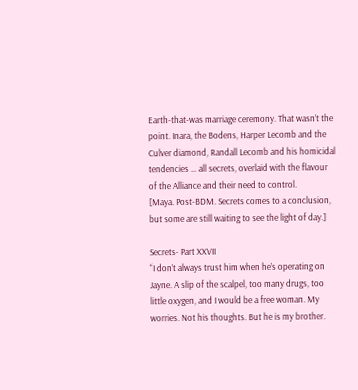Earth-that-was marriage ceremony. That wasn’t the point. Inara, the Bodens, Harper Lecomb and the Culver diamond, Randall Lecomb and his homicidal tendencies … all secrets, overlaid with the flavour of the Alliance and their need to control.
[Maya. Post-BDM. Secrets comes to a conclusion, but some are still waiting to see the light of day.]

Secrets- Part XXVII
“I don’t always trust him when he’s operating on Jayne. A slip of the scalpel, too many drugs, too little oxygen, and I would be a free woman. My worries. Not his thoughts. But he is my brother.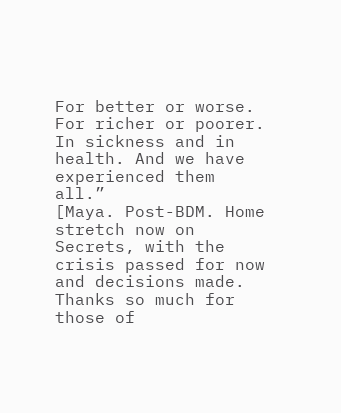For better or worse. For richer or poorer. In sickness and in health. And we have experienced them all.”
[Maya. Post-BDM. Home stretch now on Secrets, with the crisis passed for now and decisions made. Thanks so much for those of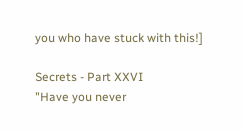you who have stuck with this!]

Secrets - Part XXVI
"Have you never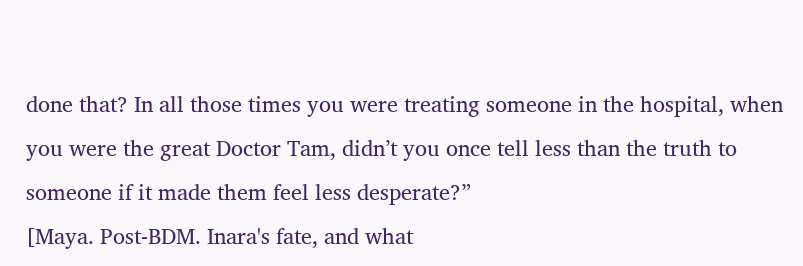done that? In all those times you were treating someone in the hospital, when you were the great Doctor Tam, didn’t you once tell less than the truth to someone if it made them feel less desperate?”
[Maya. Post-BDM. Inara's fate, and what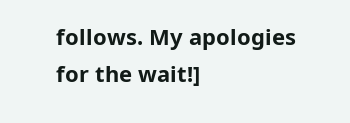follows. My apologies for the wait!]